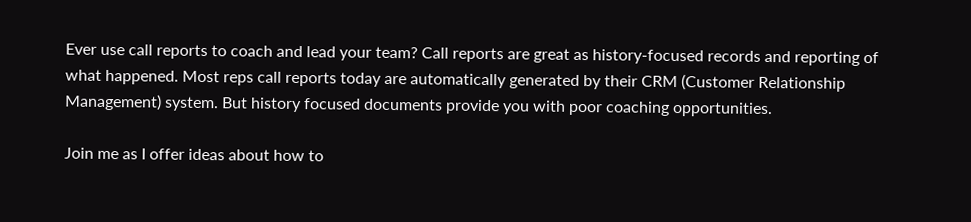Ever use call reports to coach and lead your team? Call reports are great as history-focused records and reporting of what happened. Most reps call reports today are automatically generated by their CRM (Customer Relationship Management) system. But history focused documents provide you with poor coaching opportunities.

Join me as I offer ideas about how to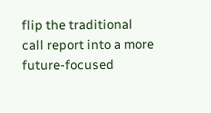flip the traditional call report into a more future-focused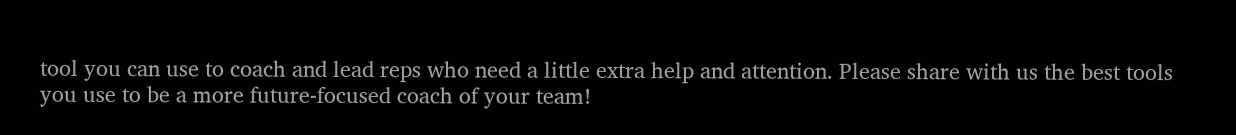tool you can use to coach and lead reps who need a little extra help and attention. Please share with us the best tools you use to be a more future-focused coach of your team!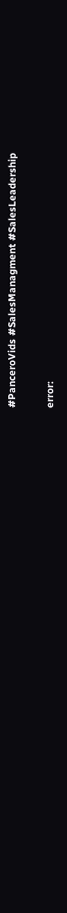#PanceroVids #SalesManagment #SalesLeadership

error: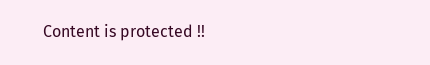Content is protected !!